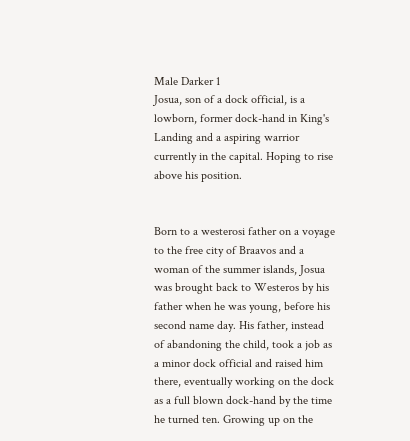Male Darker 1
Josua, son of a dock official, is a lowborn, former dock-hand in King's Landing and a aspiring warrior currently in the capital. Hoping to rise above his position.


Born to a westerosi father on a voyage to the free city of Braavos and a woman of the summer islands, Josua was brought back to Westeros by his father when he was young, before his second name day. His father, instead of abandoning the child, took a job as a minor dock official and raised him there, eventually working on the dock as a full blown dock-hand by the time he turned ten. Growing up on the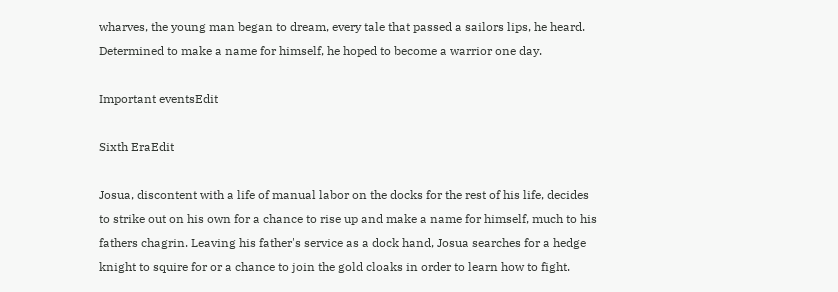wharves, the young man began to dream, every tale that passed a sailors lips, he heard. Determined to make a name for himself, he hoped to become a warrior one day.

Important eventsEdit

Sixth EraEdit

Josua, discontent with a life of manual labor on the docks for the rest of his life, decides to strike out on his own for a chance to rise up and make a name for himself, much to his fathers chagrin. Leaving his father's service as a dock hand, Josua searches for a hedge knight to squire for or a chance to join the gold cloaks in order to learn how to fight.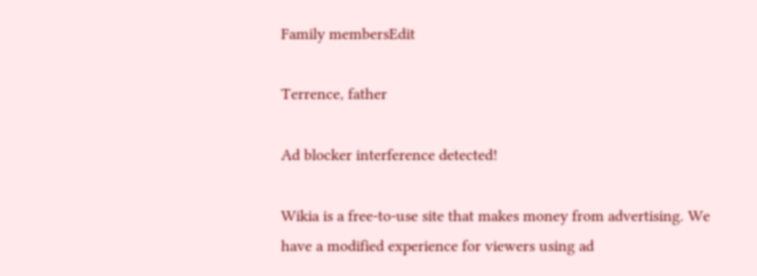Family membersEdit

Terrence, father

Ad blocker interference detected!

Wikia is a free-to-use site that makes money from advertising. We have a modified experience for viewers using ad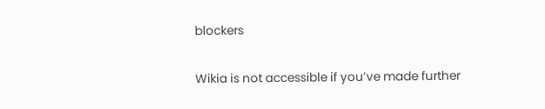blockers

Wikia is not accessible if you’ve made further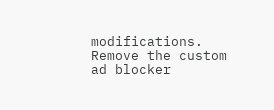modifications. Remove the custom ad blocker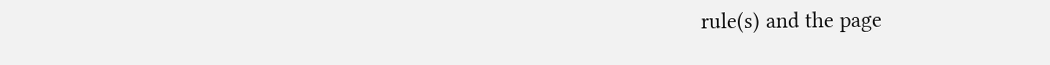rule(s) and the page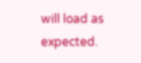will load as expected.